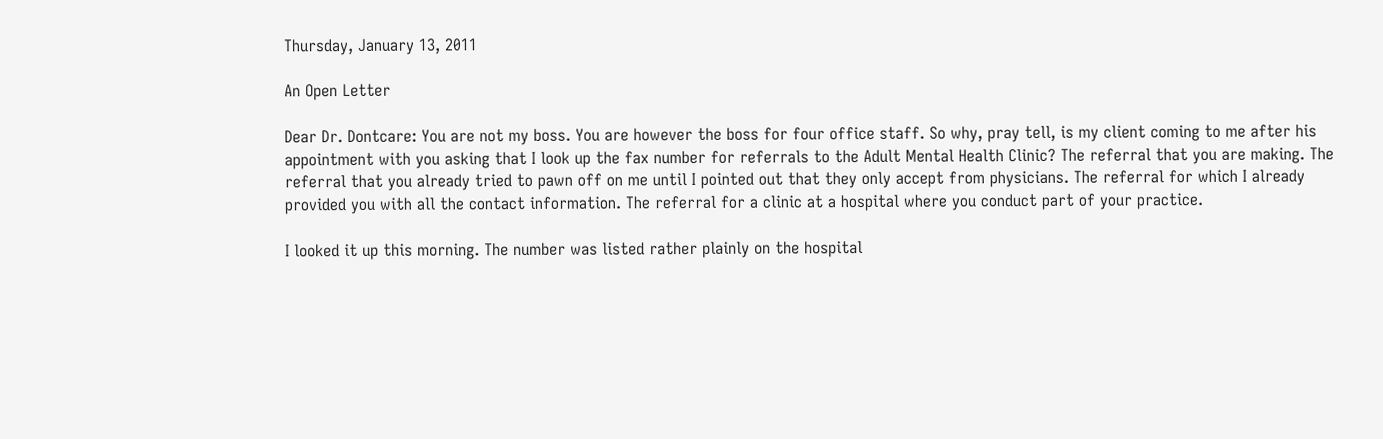Thursday, January 13, 2011

An Open Letter

Dear Dr. Dontcare: You are not my boss. You are however the boss for four office staff. So why, pray tell, is my client coming to me after his appointment with you asking that I look up the fax number for referrals to the Adult Mental Health Clinic? The referral that you are making. The referral that you already tried to pawn off on me until I pointed out that they only accept from physicians. The referral for which I already provided you with all the contact information. The referral for a clinic at a hospital where you conduct part of your practice.

I looked it up this morning. The number was listed rather plainly on the hospital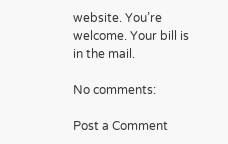website. You’re welcome. Your bill is in the mail.

No comments:

Post a Comment